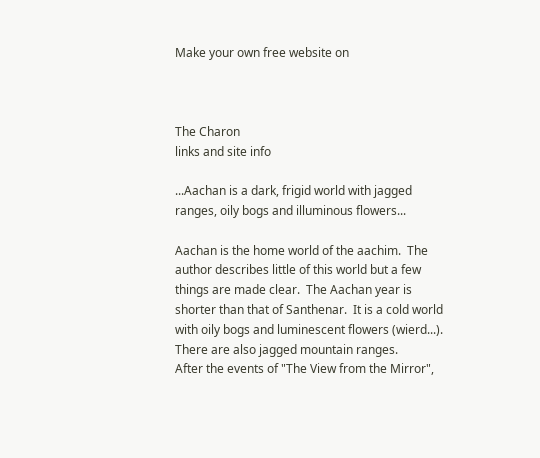Make your own free website on



The Charon
links and site info

...Aachan is a dark, frigid world with jagged ranges, oily bogs and illuminous flowers...

Aachan is the home world of the aachim.  The author describes little of this world but a few things are made clear.  The Aachan year is shorter than that of Santhenar.  It is a cold world with oily bogs and luminescent flowers (wierd...).  There are also jagged mountain ranges.
After the events of "The View from the Mirror",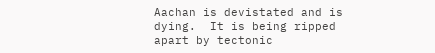Aachan is devistated and is dying.  It is being ripped apart by tectonic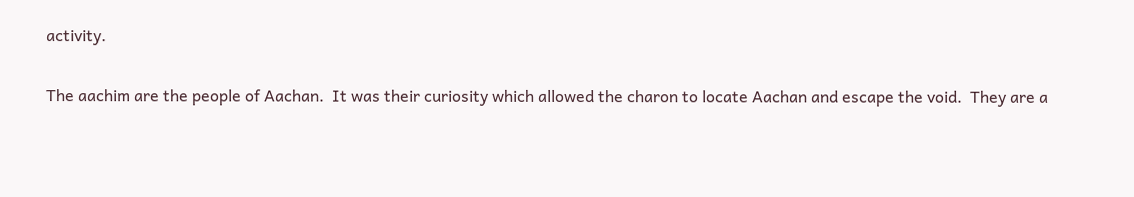activity.

The aachim are the people of Aachan.  It was their curiosity which allowed the charon to locate Aachan and escape the void.  They are a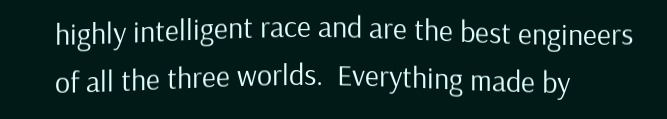highly intelligent race and are the best engineers of all the three worlds.  Everything made by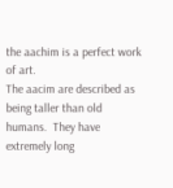the aachim is a perfect work of art.
The aacim are described as being taller than old humans.  They have extremely long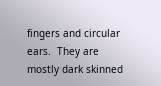fingers and circular ears.  They are mostly dark skinned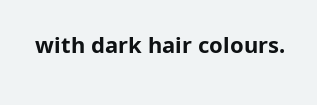with dark hair colours.